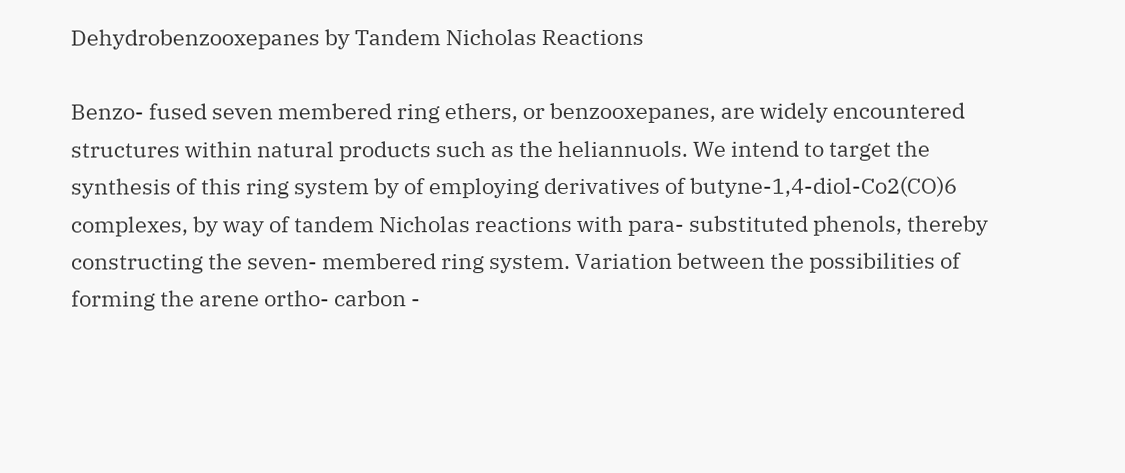Dehydrobenzooxepanes by Tandem Nicholas Reactions

Benzo- fused seven membered ring ethers, or benzooxepanes, are widely encountered structures within natural products such as the heliannuols. We intend to target the synthesis of this ring system by of employing derivatives of butyne-1,4-diol-Co2(CO)6 complexes, by way of tandem Nicholas reactions with para- substituted phenols, thereby constructing the seven- membered ring system. Variation between the possibilities of forming the arene ortho- carbon -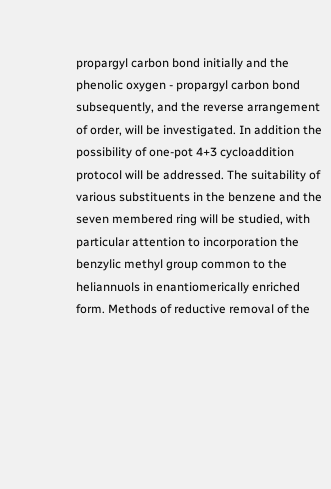propargyl carbon bond initially and the phenolic oxygen - propargyl carbon bond subsequently, and the reverse arrangement of order, will be investigated. In addition the possibility of one-pot 4+3 cycloaddition protocol will be addressed. The suitability of various substituents in the benzene and the seven membered ring will be studied, with particular attention to incorporation the benzylic methyl group common to the heliannuols in enantiomerically enriched form. Methods of reductive removal of the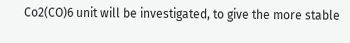Co2(CO)6 unit will be investigated, to give the more stable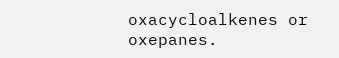oxacycloalkenes or oxepanes.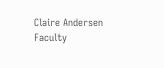Claire Andersen
Faculty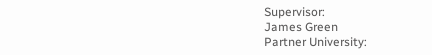Supervisor:
James Green
Partner University: